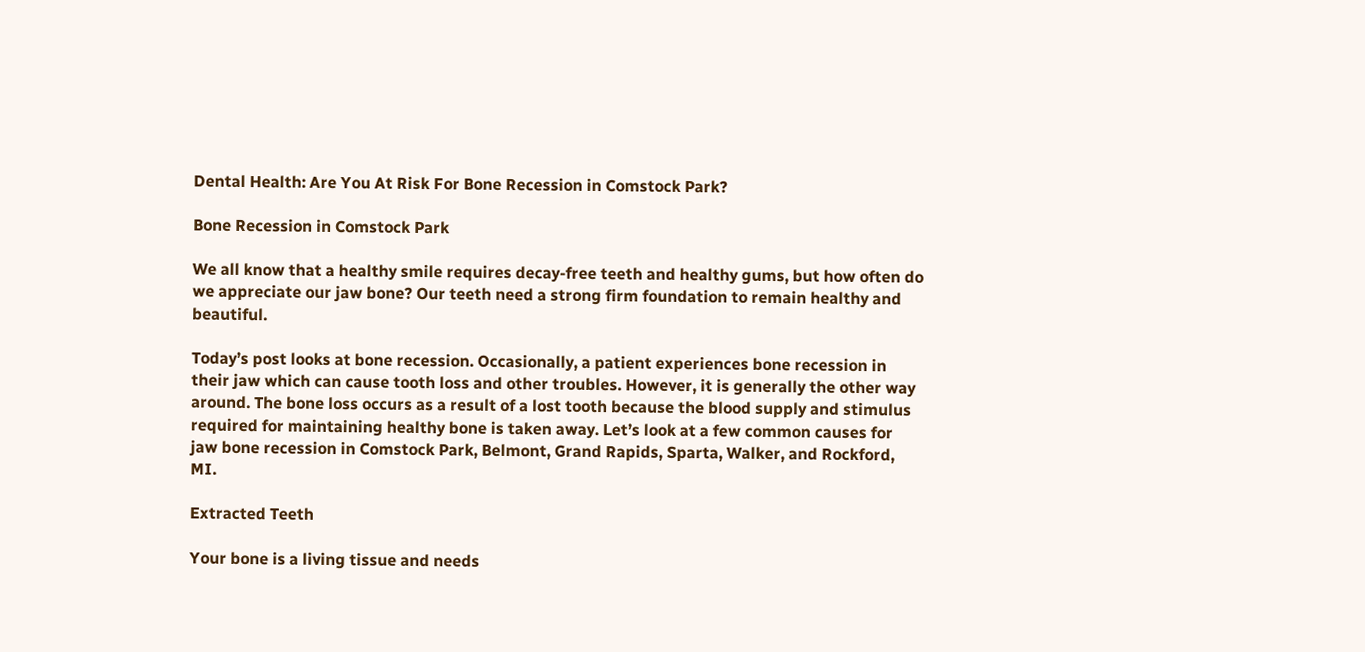Dental Health: Are You At Risk For Bone Recession in Comstock Park?

Bone Recession in Comstock Park

We all know that a healthy smile requires decay-free teeth and healthy gums, but how often do we appreciate our jaw bone? Our teeth need a strong firm foundation to remain healthy and beautiful.

Today’s post looks at bone recession. Occasionally, a patient experiences bone recession in their jaw which can cause tooth loss and other troubles. However, it is generally the other way around. The bone loss occurs as a result of a lost tooth because the blood supply and stimulus required for maintaining healthy bone is taken away. Let’s look at a few common causes for jaw bone recession in Comstock Park, Belmont, Grand Rapids, Sparta, Walker, and Rockford, MI.

Extracted Teeth

Your bone is a living tissue and needs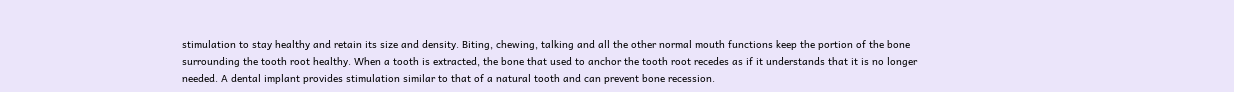stimulation to stay healthy and retain its size and density. Biting, chewing, talking and all the other normal mouth functions keep the portion of the bone surrounding the tooth root healthy. When a tooth is extracted, the bone that used to anchor the tooth root recedes as if it understands that it is no longer needed. A dental implant provides stimulation similar to that of a natural tooth and can prevent bone recession.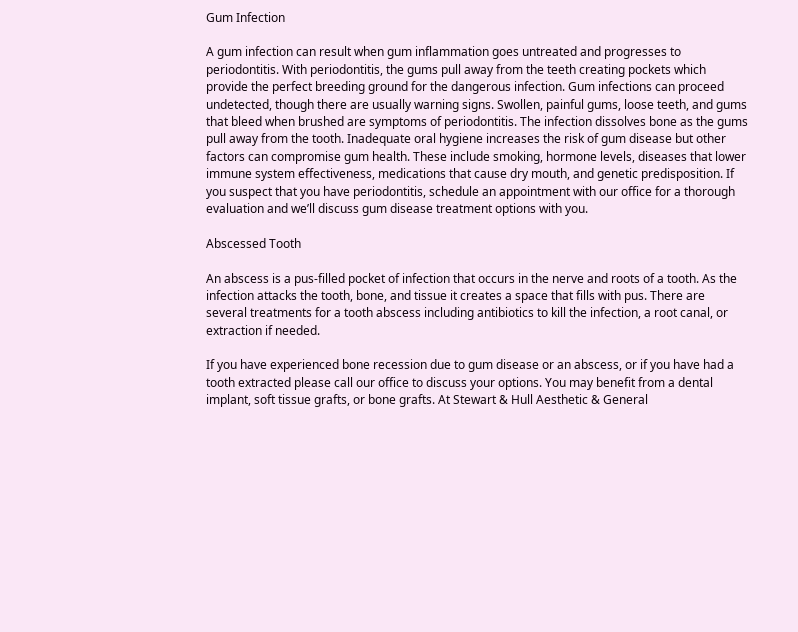Gum Infection

A gum infection can result when gum inflammation goes untreated and progresses to periodontitis. With periodontitis, the gums pull away from the teeth creating pockets which provide the perfect breeding ground for the dangerous infection. Gum infections can proceed undetected, though there are usually warning signs. Swollen, painful gums, loose teeth, and gums that bleed when brushed are symptoms of periodontitis. The infection dissolves bone as the gums pull away from the tooth. Inadequate oral hygiene increases the risk of gum disease but other factors can compromise gum health. These include smoking, hormone levels, diseases that lower immune system effectiveness, medications that cause dry mouth, and genetic predisposition. If you suspect that you have periodontitis, schedule an appointment with our office for a thorough evaluation and we’ll discuss gum disease treatment options with you.

Abscessed Tooth

An abscess is a pus-filled pocket of infection that occurs in the nerve and roots of a tooth. As the infection attacks the tooth, bone, and tissue it creates a space that fills with pus. There are several treatments for a tooth abscess including antibiotics to kill the infection, a root canal, or extraction if needed.

If you have experienced bone recession due to gum disease or an abscess, or if you have had a tooth extracted please call our office to discuss your options. You may benefit from a dental implant, soft tissue grafts, or bone grafts. At Stewart & Hull Aesthetic & General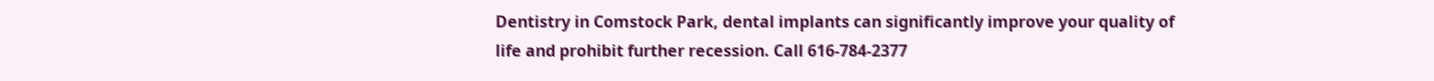Dentistry in Comstock Park, dental implants can significantly improve your quality of life and prohibit further recession. Call 616-784-2377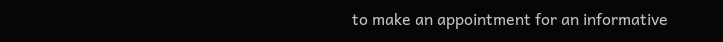to make an appointment for an informative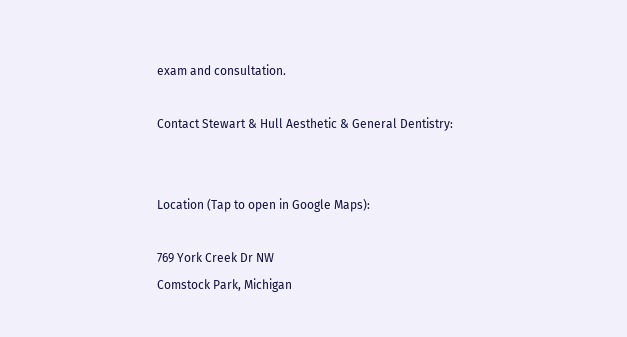exam and consultation.

Contact Stewart & Hull Aesthetic & General Dentistry:


Location (Tap to open in Google Maps):

769 York Creek Dr NW
Comstock Park, Michigan